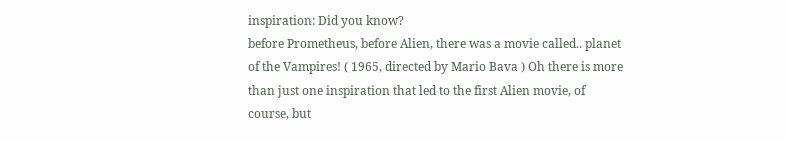inspiration: Did you know?
before Prometheus, before Alien, there was a movie called.. planet of the Vampires! ( 1965, directed by Mario Bava ) Oh there is more than just one inspiration that led to the first Alien movie, of course, but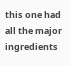this one had all the major ingredients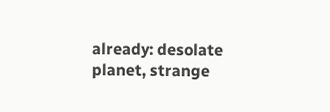already: desolate planet, strange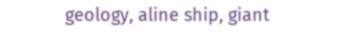geology, aline ship, giant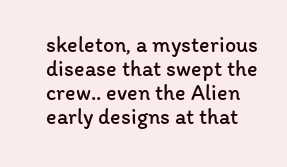skeleton, a mysterious disease that swept the crew.. even the Alien early designs at that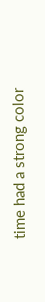time had a strong color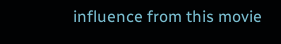influence from this movie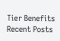Tier Benefits
Recent Posts